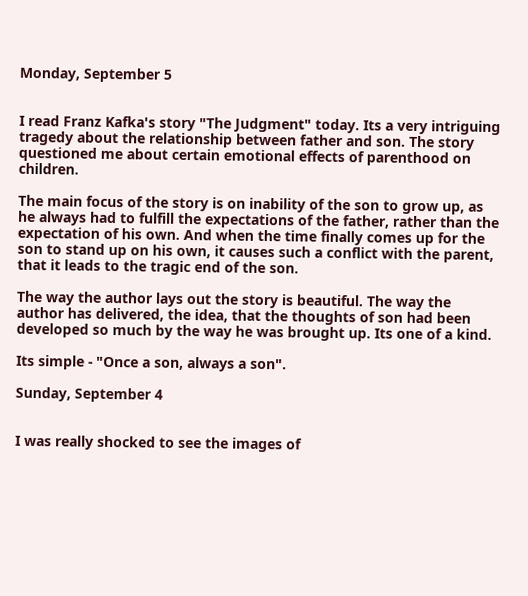Monday, September 5


I read Franz Kafka's story "The Judgment" today. Its a very intriguing tragedy about the relationship between father and son. The story questioned me about certain emotional effects of parenthood on children.

The main focus of the story is on inability of the son to grow up, as he always had to fulfill the expectations of the father, rather than the expectation of his own. And when the time finally comes up for the son to stand up on his own, it causes such a conflict with the parent, that it leads to the tragic end of the son.

The way the author lays out the story is beautiful. The way the author has delivered, the idea, that the thoughts of son had been developed so much by the way he was brought up. Its one of a kind.

Its simple - "Once a son, always a son".

Sunday, September 4


I was really shocked to see the images of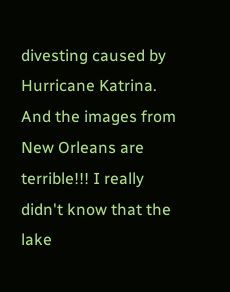divesting caused by Hurricane Katrina. And the images from New Orleans are terrible!!! I really didn't know that the lake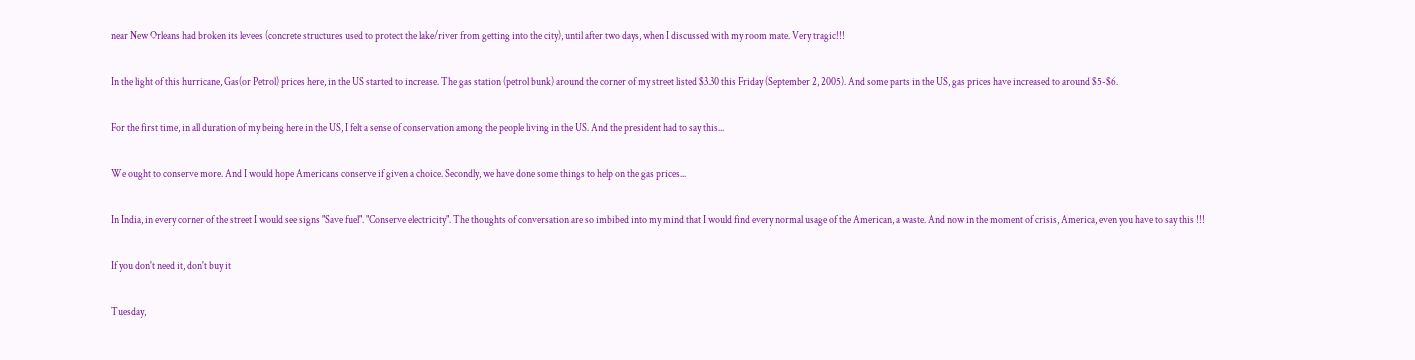near New Orleans had broken its levees (concrete structures used to protect the lake/river from getting into the city), until after two days, when I discussed with my room mate. Very tragic!!!

In the light of this hurricane, Gas(or Petrol) prices here, in the US started to increase. The gas station (petrol bunk) around the corner of my street listed $3.30 this Friday (September 2, 2005). And some parts in the US, gas prices have increased to around $5-$6.

For the first time, in all duration of my being here in the US, I felt a sense of conservation among the people living in the US. And the president had to say this...

We ought to conserve more. And I would hope Americans conserve if given a choice. Secondly, we have done some things to help on the gas prices...

In India, in every corner of the street I would see signs "Save fuel". "Conserve electricity". The thoughts of conversation are so imbibed into my mind that I would find every normal usage of the American, a waste. And now in the moment of crisis, America, even you have to say this !!!

If you don't need it, don't buy it

Tuesday,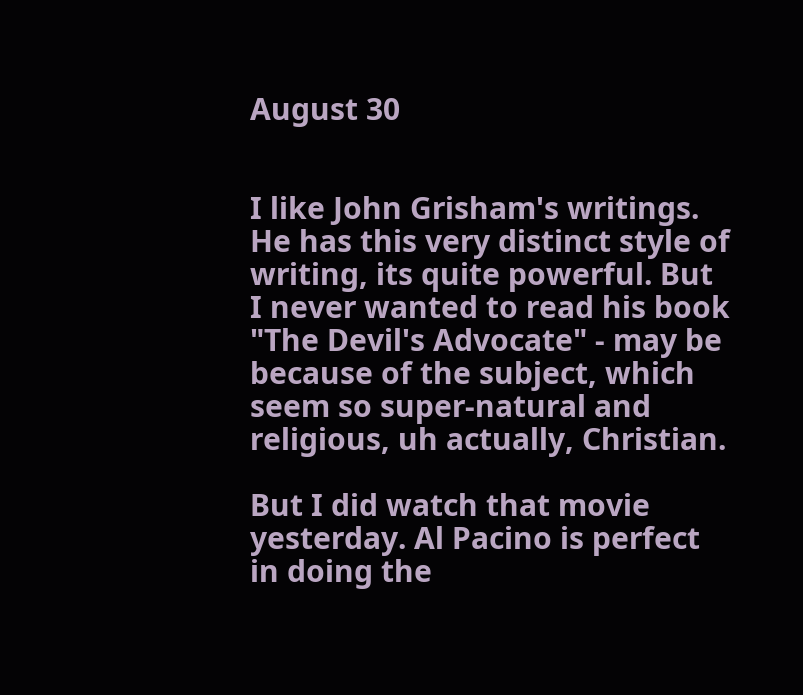August 30


I like John Grisham's writings. He has this very distinct style of writing, its quite powerful. But I never wanted to read his book "The Devil's Advocate" - may be because of the subject, which seem so super-natural and religious, uh actually, Christian.

But I did watch that movie yesterday. Al Pacino is perfect in doing the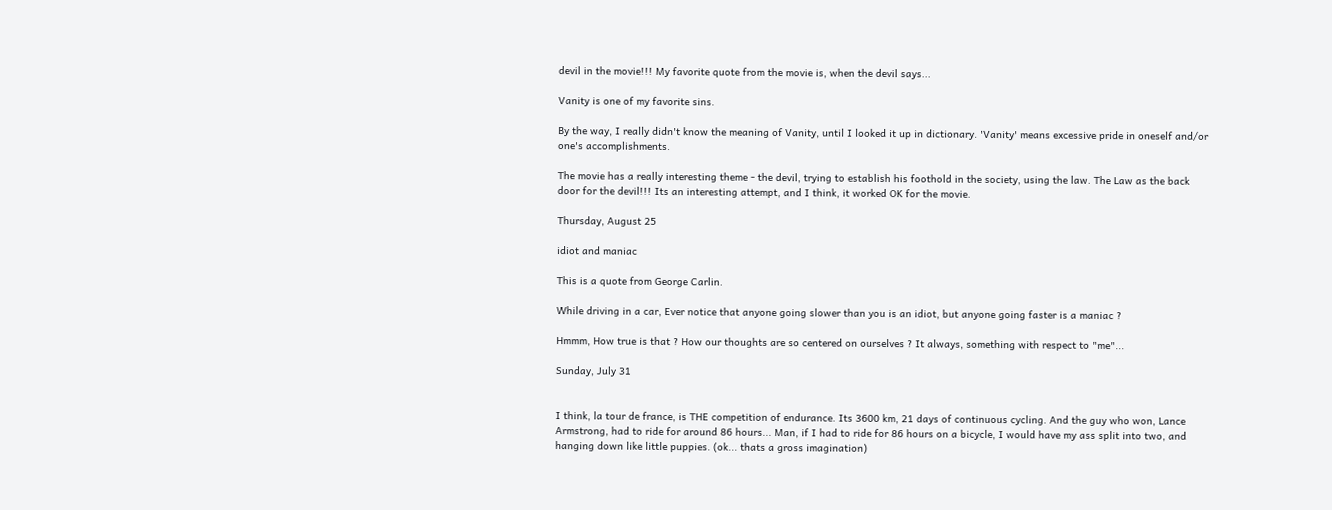devil in the movie!!! My favorite quote from the movie is, when the devil says...

Vanity is one of my favorite sins.

By the way, I really didn't know the meaning of Vanity, until I looked it up in dictionary. 'Vanity' means excessive pride in oneself and/or one's accomplishments.

The movie has a really interesting theme - the devil, trying to establish his foothold in the society, using the law. The Law as the back door for the devil!!! Its an interesting attempt, and I think, it worked OK for the movie.

Thursday, August 25

idiot and maniac

This is a quote from George Carlin.

While driving in a car, Ever notice that anyone going slower than you is an idiot, but anyone going faster is a maniac ?

Hmmm, How true is that ? How our thoughts are so centered on ourselves ? It always, something with respect to "me"...

Sunday, July 31


I think, la tour de france, is THE competition of endurance. Its 3600 km, 21 days of continuous cycling. And the guy who won, Lance Armstrong, had to ride for around 86 hours... Man, if I had to ride for 86 hours on a bicycle, I would have my ass split into two, and hanging down like little puppies. (ok... thats a gross imagination)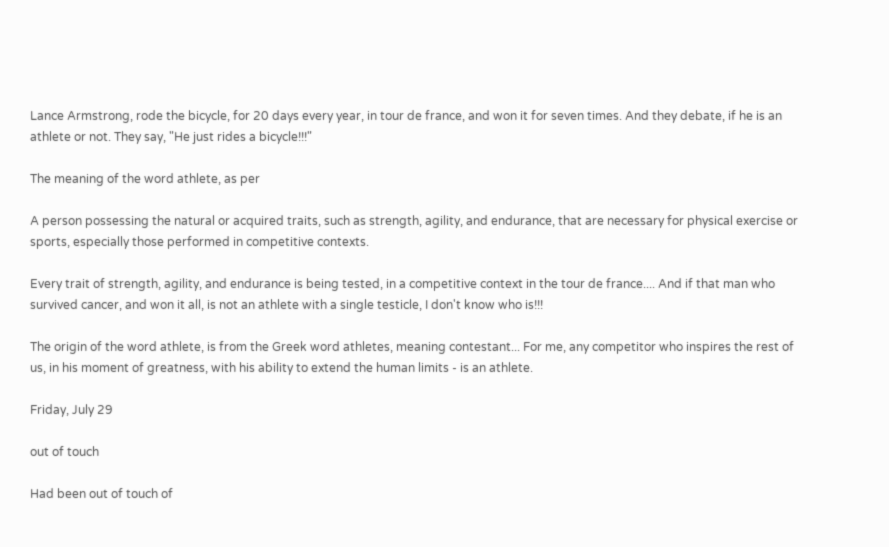Lance Armstrong, rode the bicycle, for 20 days every year, in tour de france, and won it for seven times. And they debate, if he is an athlete or not. They say, "He just rides a bicycle!!!"

The meaning of the word athlete, as per

A person possessing the natural or acquired traits, such as strength, agility, and endurance, that are necessary for physical exercise or sports, especially those performed in competitive contexts.

Every trait of strength, agility, and endurance is being tested, in a competitive context in the tour de france.... And if that man who survived cancer, and won it all, is not an athlete with a single testicle, I don't know who is!!!

The origin of the word athlete, is from the Greek word athletes, meaning contestant... For me, any competitor who inspires the rest of us, in his moment of greatness, with his ability to extend the human limits - is an athlete.

Friday, July 29

out of touch

Had been out of touch of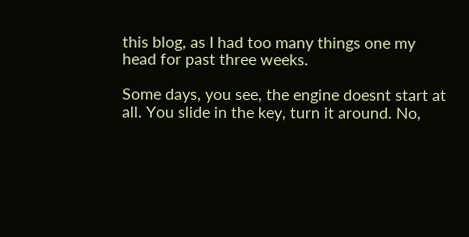this blog, as I had too many things one my head for past three weeks.

Some days, you see, the engine doesnt start at all. You slide in the key, turn it around. No,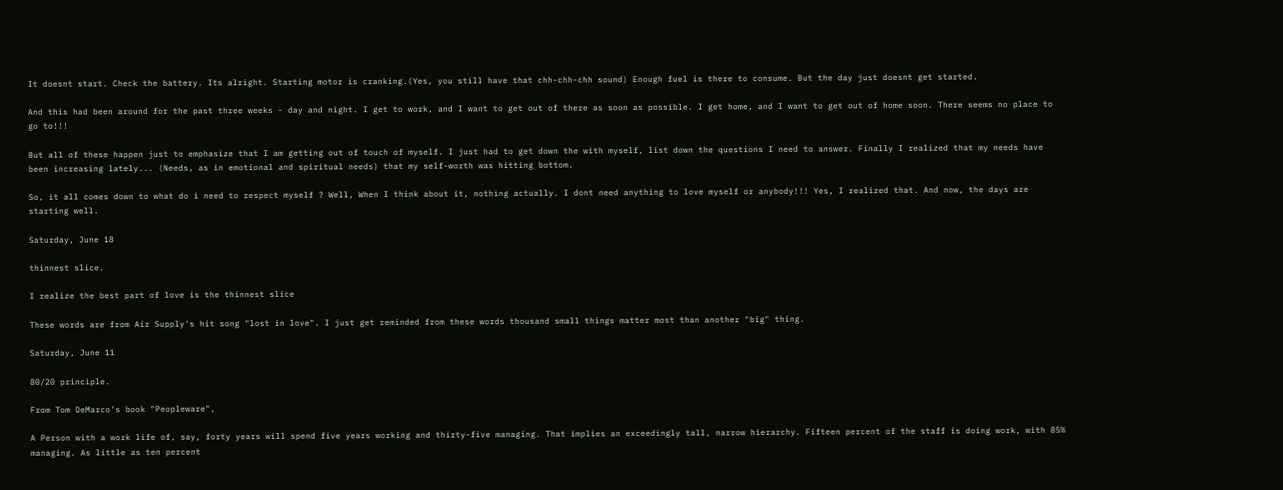It doesnt start. Check the battery. Its alright. Starting motor is cranking.(Yes, you still have that chh-chh-chh sound) Enough fuel is there to consume. But the day just doesnt get started.

And this had been around for the past three weeks - day and night. I get to work, and I want to get out of there as soon as possible. I get home, and I want to get out of home soon. There seems no place to go to!!!

But all of these happen just to emphasize that I am getting out of touch of myself. I just had to get down the with myself, list down the questions I need to answer. Finally I realized that my needs have been increasing lately... (Needs, as in emotional and spiritual needs) that my self-worth was hitting bottom.

So, it all comes down to what do i need to respect myself ? Well, When I think about it, nothing actually. I dont need anything to love myself or anybody!!! Yes, I realized that. And now, the days are starting well.

Saturday, June 18

thinnest slice.

I realize the best part of love is the thinnest slice

These words are from Air Supply's hit song "lost in love". I just get reminded from these words thousand small things matter most than another "big" thing.

Saturday, June 11

80/20 principle.

From Tom DeMarco's book "Peopleware",

A Person with a work life of, say, forty years will spend five years working and thirty-five managing. That implies an exceedingly tall, narrow hierarchy. Fifteen percent of the staff is doing work, with 85% managing. As little as ten percent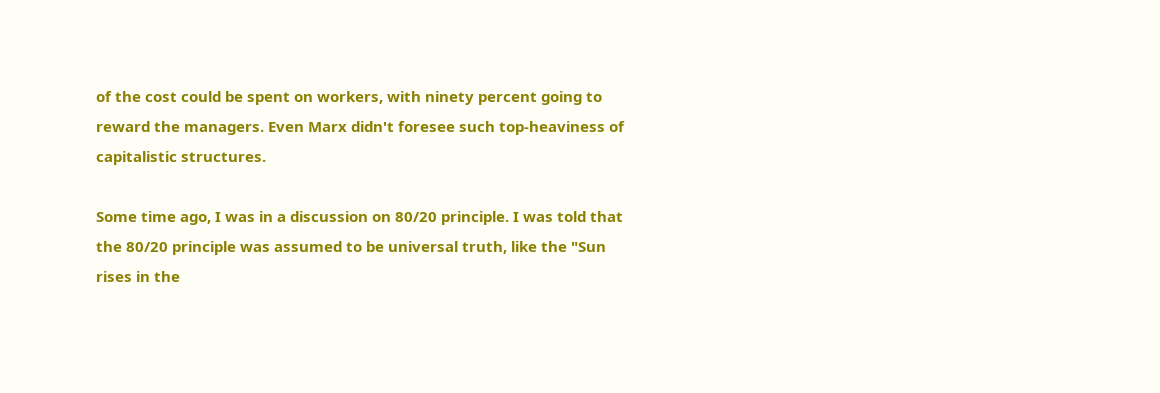of the cost could be spent on workers, with ninety percent going to reward the managers. Even Marx didn't foresee such top-heaviness of capitalistic structures.

Some time ago, I was in a discussion on 80/20 principle. I was told that the 80/20 principle was assumed to be universal truth, like the "Sun rises in the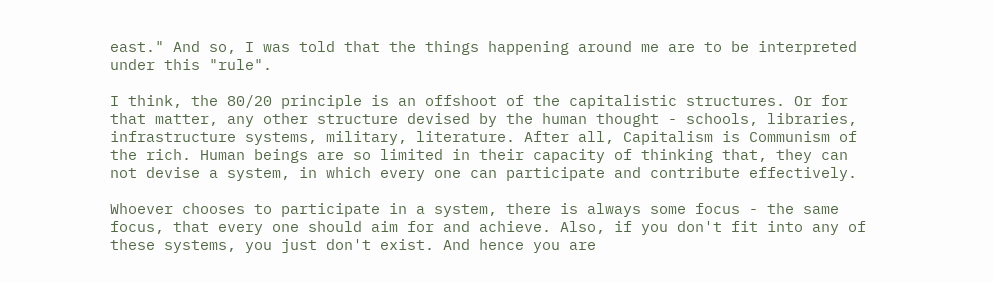east." And so, I was told that the things happening around me are to be interpreted under this "rule".

I think, the 80/20 principle is an offshoot of the capitalistic structures. Or for that matter, any other structure devised by the human thought - schools, libraries, infrastructure systems, military, literature. After all, Capitalism is Communism of the rich. Human beings are so limited in their capacity of thinking that, they can not devise a system, in which every one can participate and contribute effectively.

Whoever chooses to participate in a system, there is always some focus - the same focus, that every one should aim for and achieve. Also, if you don't fit into any of these systems, you just don't exist. And hence you are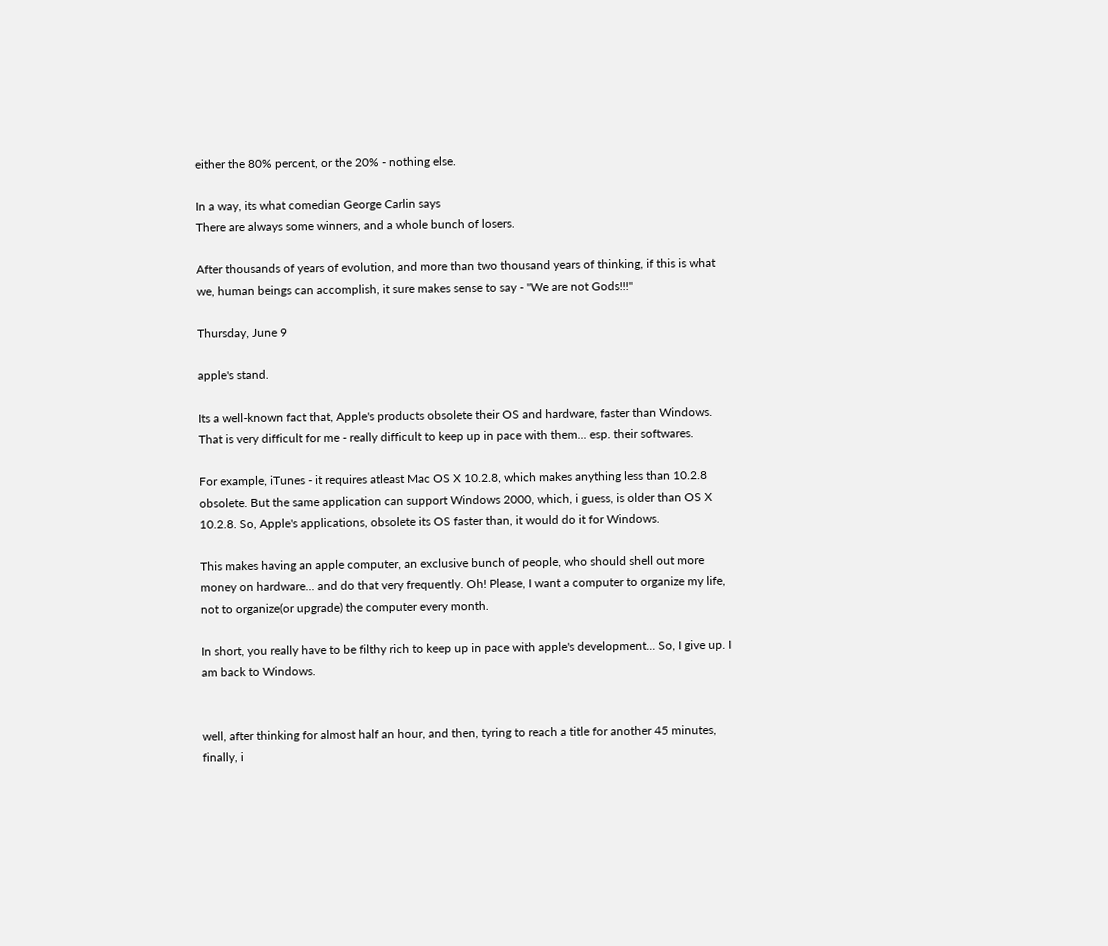either the 80% percent, or the 20% - nothing else.

In a way, its what comedian George Carlin says
There are always some winners, and a whole bunch of losers.

After thousands of years of evolution, and more than two thousand years of thinking, if this is what we, human beings can accomplish, it sure makes sense to say - "We are not Gods!!!"

Thursday, June 9

apple's stand.

Its a well-known fact that, Apple's products obsolete their OS and hardware, faster than Windows. That is very difficult for me - really difficult to keep up in pace with them... esp. their softwares.

For example, iTunes - it requires atleast Mac OS X 10.2.8, which makes anything less than 10.2.8 obsolete. But the same application can support Windows 2000, which, i guess, is older than OS X 10.2.8. So, Apple's applications, obsolete its OS faster than, it would do it for Windows.

This makes having an apple computer, an exclusive bunch of people, who should shell out more money on hardware... and do that very frequently. Oh! Please, I want a computer to organize my life, not to organize(or upgrade) the computer every month.

In short, you really have to be filthy rich to keep up in pace with apple's development... So, I give up. I am back to Windows.


well, after thinking for almost half an hour, and then, tyring to reach a title for another 45 minutes, finally, i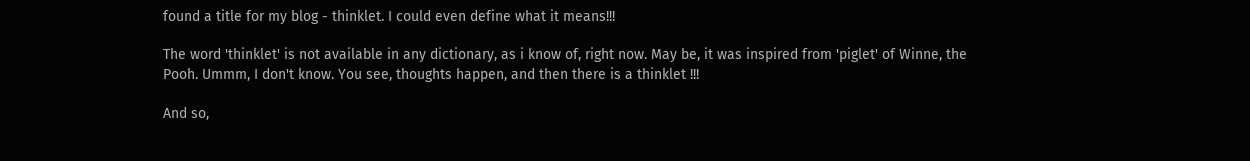found a title for my blog - thinklet. I could even define what it means!!!

The word 'thinklet' is not available in any dictionary, as i know of, right now. May be, it was inspired from 'piglet' of Winne, the Pooh. Ummm, I don't know. You see, thoughts happen, and then there is a thinklet !!!

And so,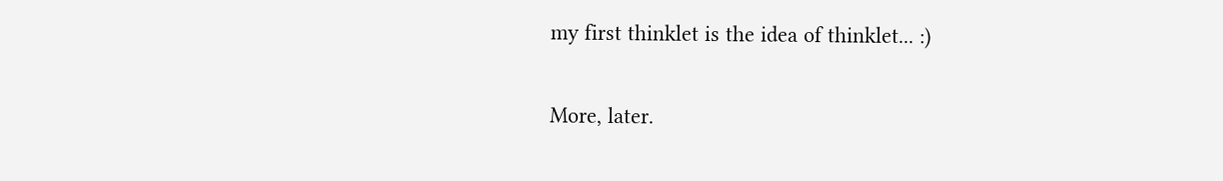my first thinklet is the idea of thinklet... :)

More, later.